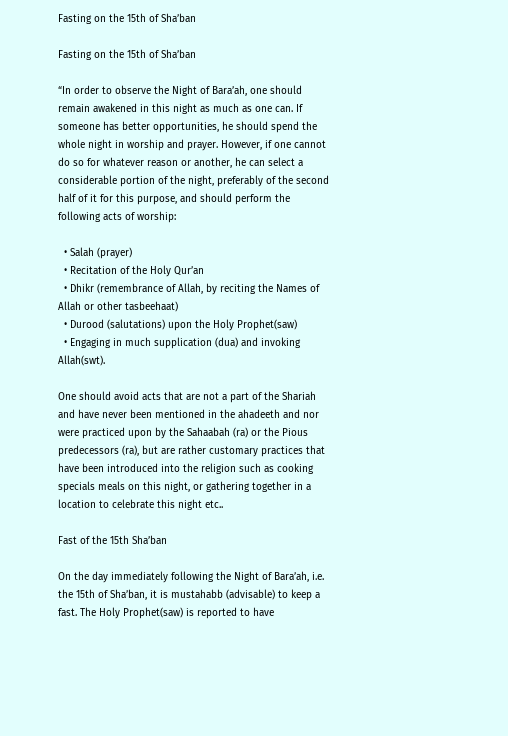Fasting on the 15th of Sha’ban

Fasting on the 15th of Sha’ban

“In order to observe the Night of Bara’ah, one should remain awakened in this night as much as one can. If someone has better opportunities, he should spend the whole night in worship and prayer. However, if one cannot do so for whatever reason or another, he can select a considerable portion of the night, preferably of the second half of it for this purpose, and should perform the following acts of worship:

  • Salah (prayer)
  • Recitation of the Holy Qur’an
  • Dhikr (remembrance of Allah, by reciting the Names of Allah or other tasbeehaat)
  • Durood (salutations) upon the Holy Prophet(saw)
  • Engaging in much supplication (dua) and invoking Allah(swt).

One should avoid acts that are not a part of the Shariah and have never been mentioned in the ahadeeth and nor were practiced upon by the Sahaabah (ra) or the Pious predecessors (ra), but are rather customary practices that have been introduced into the religion such as cooking specials meals on this night, or gathering together in a location to celebrate this night etc..

Fast of the 15th Sha’ban

On the day immediately following the Night of Bara’ah, i.e. the 15th of Sha’ban, it is mustahabb (advisable) to keep a fast. The Holy Prophet(saw) is reported to have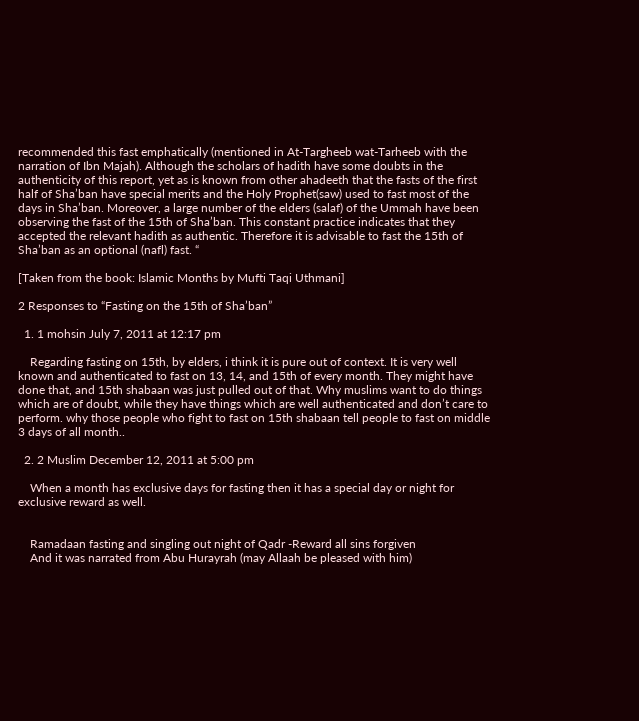recommended this fast emphatically (mentioned in At-Targheeb wat-Tarheeb with the narration of Ibn Majah). Although the scholars of hadith have some doubts in the authenticity of this report, yet as is known from other ahadeeth that the fasts of the first half of Sha’ban have special merits and the Holy Prophet(saw) used to fast most of the days in Sha’ban. Moreover, a large number of the elders (salaf) of the Ummah have been observing the fast of the 15th of Sha’ban. This constant practice indicates that they accepted the relevant hadith as authentic. Therefore it is advisable to fast the 15th of Sha’ban as an optional (nafl) fast. “

[Taken from the book: Islamic Months by Mufti Taqi Uthmani]

2 Responses to “Fasting on the 15th of Sha’ban”

  1. 1 mohsin July 7, 2011 at 12:17 pm

    Regarding fasting on 15th, by elders, i think it is pure out of context. It is very well known and authenticated to fast on 13, 14, and 15th of every month. They might have done that, and 15th shabaan was just pulled out of that. Why muslims want to do things which are of doubt, while they have things which are well authenticated and don’t care to perform. why those people who fight to fast on 15th shabaan tell people to fast on middle 3 days of all month..

  2. 2 Muslim December 12, 2011 at 5:00 pm

    When a month has exclusive days for fasting then it has a special day or night for exclusive reward as well.


    Ramadaan fasting and singling out night of Qadr -Reward all sins forgiven
    And it was narrated from Abu Hurayrah (may Allaah be pleased with him)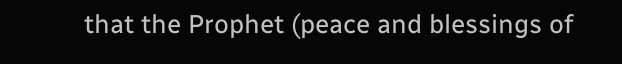that the Prophet (peace and blessings of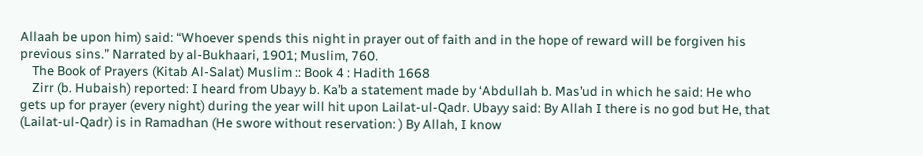Allaah be upon him) said: “Whoever spends this night in prayer out of faith and in the hope of reward will be forgiven his previous sins.” Narrated by al-Bukhaari, 1901; Muslim, 760.
    The Book of Prayers (Kitab Al-Salat) Muslim :: Book 4 : Hadith 1668
    Zirr (b. Hubaish) reported: I heard from Ubayy b. Ka’b a statement made by ‘Abdullah b. Mas’ud in which he said: He who gets up for prayer (every night) during the year will hit upon Lailat-ul-Qadr. Ubayy said: By Allah I there is no god but He, that (Lailat-ul-Qadr) is in Ramadhan (He swore without reservation: ) By Allah, I know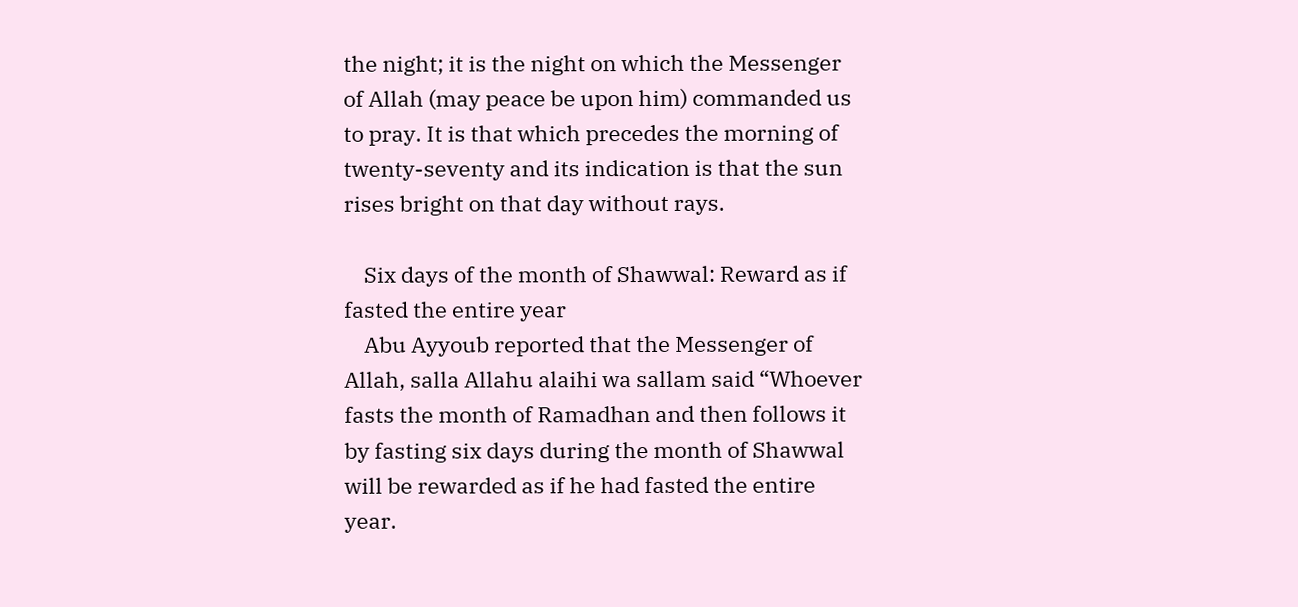the night; it is the night on which the Messenger of Allah (may peace be upon him) commanded us to pray. It is that which precedes the morning of twenty-seventy and its indication is that the sun rises bright on that day without rays.

    Six days of the month of Shawwal: Reward as if fasted the entire year
    Abu Ayyoub reported that the Messenger of Allah, salla Allahu alaihi wa sallam said “Whoever fasts the month of Ramadhan and then follows it by fasting six days during the month of Shawwal will be rewarded as if he had fasted the entire year.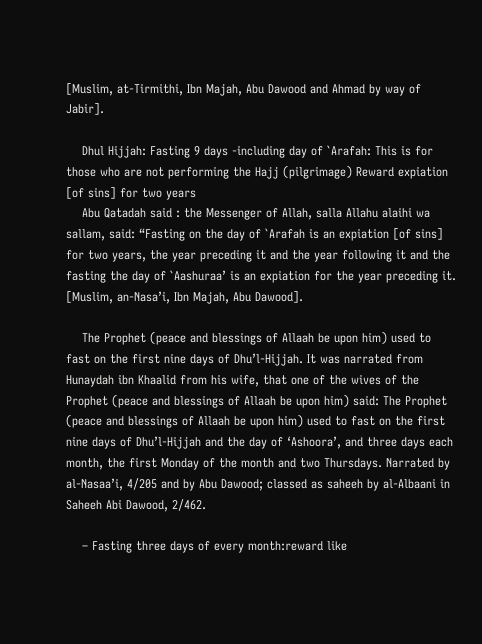[Muslim, at-Tirmithi, Ibn Majah, Abu Dawood and Ahmad by way of Jabir].

    Dhul Hijjah: Fasting 9 days -including day of `Arafah: This is for those who are not performing the Hajj (pilgrimage) Reward expiation [of sins] for two years
    Abu Qatadah said : the Messenger of Allah, salla Allahu alaihi wa sallam, said: “Fasting on the day of `Arafah is an expiation [of sins] for two years, the year preceding it and the year following it and the fasting the day of `Aashuraa’ is an expiation for the year preceding it. [Muslim, an-Nasa’i, Ibn Majah, Abu Dawood].

    The Prophet (peace and blessings of Allaah be upon him) used to fast on the first nine days of Dhu’l-Hijjah. It was narrated from Hunaydah ibn Khaalid from his wife, that one of the wives of the Prophet (peace and blessings of Allaah be upon him) said: The Prophet (peace and blessings of Allaah be upon him) used to fast on the first nine days of Dhu’l-Hijjah and the day of ‘Ashoora’, and three days each month, the first Monday of the month and two Thursdays. Narrated by al-Nasaa’i, 4/205 and by Abu Dawood; classed as saheeh by al-Albaani in Saheeh Abi Dawood, 2/462.

    – Fasting three days of every month:reward like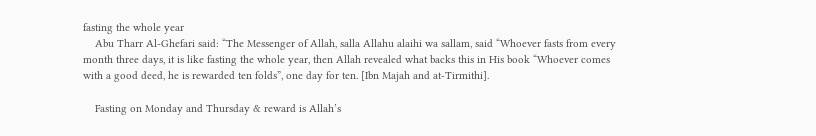fasting the whole year
    Abu Tharr Al-Ghefari said: “The Messenger of Allah, salla Allahu alaihi wa sallam, said “Whoever fasts from every month three days, it is like fasting the whole year, then Allah revealed what backs this in His book “Whoever comes with a good deed, he is rewarded ten folds”, one day for ten. [Ibn Majah and at-Tirmithi].

    Fasting on Monday and Thursday & reward is Allah’s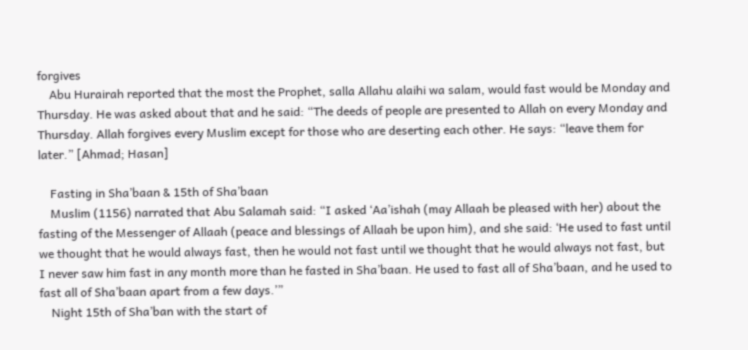forgives
    Abu Hurairah reported that the most the Prophet, salla Allahu alaihi wa salam, would fast would be Monday and Thursday. He was asked about that and he said: “The deeds of people are presented to Allah on every Monday and Thursday. Allah forgives every Muslim except for those who are deserting each other. He says: “leave them for later.” [Ahmad; Hasan]

    Fasting in Sha’baan & 15th of Sha’baan
    Muslim (1156) narrated that Abu Salamah said: “I asked ‘Aa’ishah (may Allaah be pleased with her) about the fasting of the Messenger of Allaah (peace and blessings of Allaah be upon him), and she said: ‘He used to fast until we thought that he would always fast, then he would not fast until we thought that he would always not fast, but I never saw him fast in any month more than he fasted in Sha’baan. He used to fast all of Sha’baan, and he used to fast all of Sha’baan apart from a few days.’”
    Night 15th of Sha’ban with the start of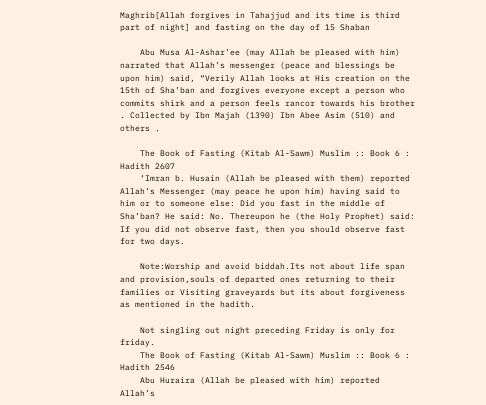Maghrib[Allah forgives in Tahajjud and its time is third part of night] and fasting on the day of 15 Shaban

    Abu Musa Al-Ashar’ee (may Allah be pleased with him) narrated that Allah’s messenger (peace and blessings be upon him) said, “Verily Allah looks at His creation on the 15th of Sha’ban and forgives everyone except a person who commits shirk and a person feels rancor towards his brother . Collected by Ibn Majah (1390) Ibn Abee Asim (510) and others .

    The Book of Fasting (Kitab Al-Sawm) Muslim :: Book 6 : Hadith 2607
    ‘Imran b. Husain (Allah be pleased with them) reported Allah’s Messenger (may peace he upon him) having said to him or to someone else: Did you fast in the middle of Sha’ban? He said: No. Thereupon he (the Holy Prophet) said: If you did not observe fast, then you should observe fast for two days.

    Note:Worship and avoid biddah.Its not about life span and provision,souls of departed ones returning to their families or Visiting graveyards but its about forgiveness as mentioned in the hadith.

    Not singling out night preceding Friday is only for friday.
    The Book of Fasting (Kitab Al-Sawm) Muslim :: Book 6 : Hadith 2546
    Abu Huraira (Allah be pleased with him) reported Allah’s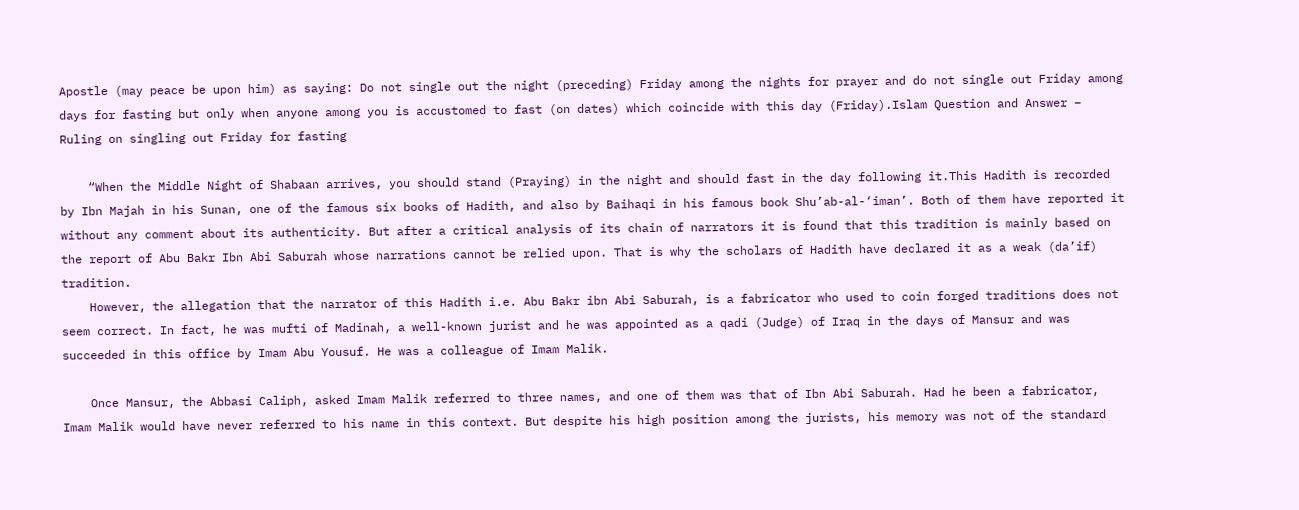Apostle (may peace be upon him) as saying: Do not single out the night (preceding) Friday among the nights for prayer and do not single out Friday among days for fasting but only when anyone among you is accustomed to fast (on dates) which coincide with this day (Friday).Islam Question and Answer – Ruling on singling out Friday for fasting

    “When the Middle Night of Shabaan arrives, you should stand (Praying) in the night and should fast in the day following it.This Hadith is recorded by Ibn Majah in his Sunan, one of the famous six books of Hadith, and also by Baihaqi in his famous book Shu’ab-al-‘iman’. Both of them have reported it without any comment about its authenticity. But after a critical analysis of its chain of narrators it is found that this tradition is mainly based on the report of Abu Bakr Ibn Abi Saburah whose narrations cannot be relied upon. That is why the scholars of Hadith have declared it as a weak (da’if) tradition.
    However, the allegation that the narrator of this Hadith i.e. Abu Bakr ibn Abi Saburah, is a fabricator who used to coin forged traditions does not seem correct. In fact, he was mufti of Madinah, a well-known jurist and he was appointed as a qadi (Judge) of Iraq in the days of Mansur and was succeeded in this office by Imam Abu Yousuf. He was a colleague of Imam Malik.

    Once Mansur, the Abbasi Caliph, asked Imam Malik referred to three names, and one of them was that of Ibn Abi Saburah. Had he been a fabricator, Imam Malik would have never referred to his name in this context. But despite his high position among the jurists, his memory was not of the standard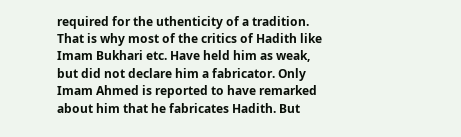required for the uthenticity of a tradition. That is why most of the critics of Hadith like Imam Bukhari etc. Have held him as weak, but did not declare him a fabricator. Only Imam Ahmed is reported to have remarked about him that he fabricates Hadith. But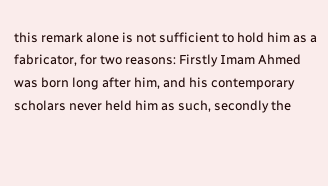this remark alone is not sufficient to hold him as a fabricator, for two reasons: Firstly Imam Ahmed was born long after him, and his contemporary scholars never held him as such, secondly the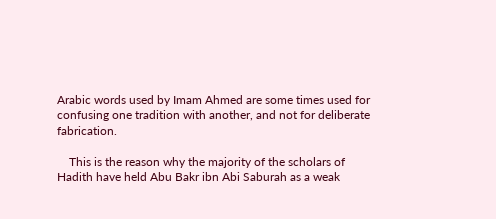Arabic words used by Imam Ahmed are some times used for confusing one tradition with another, and not for deliberate fabrication.

    This is the reason why the majority of the scholars of Hadith have held Abu Bakr ibn Abi Saburah as a weak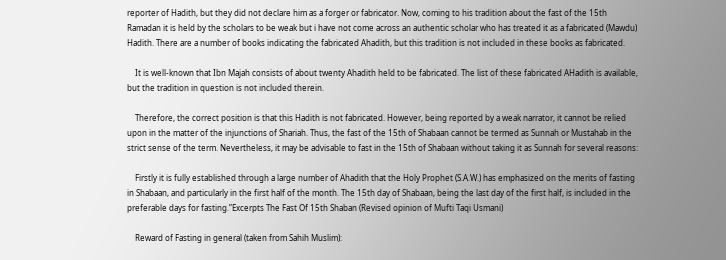reporter of Hadith, but they did not declare him as a forger or fabricator. Now, coming to his tradition about the fast of the 15th Ramadan it is held by the scholars to be weak but i have not come across an authentic scholar who has treated it as a fabricated (Mawdu) Hadith. There are a number of books indicating the fabricated Ahadith, but this tradition is not included in these books as fabricated.

    It is well-known that Ibn Majah consists of about twenty Ahadith held to be fabricated. The list of these fabricated AHadith is available, but the tradition in question is not included therein.

    Therefore, the correct position is that this Hadith is not fabricated. However, being reported by a weak narrator, it cannot be relied upon in the matter of the injunctions of Shariah. Thus, the fast of the 15th of Shabaan cannot be termed as Sunnah or Mustahab in the strict sense of the term. Nevertheless, it may be advisable to fast in the 15th of Shabaan without taking it as Sunnah for several reasons:

    Firstly it is fully established through a large number of Ahadith that the Holy Prophet (S.A.W.) has emphasized on the merits of fasting in Shabaan, and particularly in the first half of the month. The 15th day of Shabaan, being the last day of the first half, is included in the preferable days for fasting.”Excerpts The Fast Of 15th Shaban (Revised opinion of Mufti Taqi Usmani)

    Reward of Fasting in general (taken from Sahih Muslim):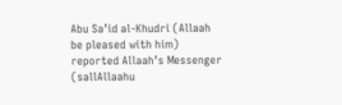Abu Sa’id al-Khudri (Allaah be pleased with him) reported Allaah’s Messenger (sallAllaahu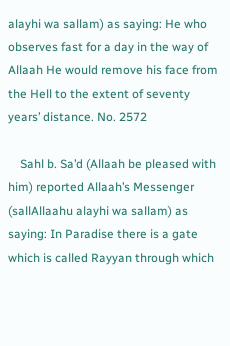alayhi wa sallam) as saying: He who observes fast for a day in the way of Allaah He would remove his face from the Hell to the extent of seventy years’ distance. No. 2572

    Sahl b. Sa’d (Allaah be pleased with him) reported Allaah’s Messenger (sallAllaahu alayhi wa sallam) as saying: In Paradise there is a gate which is called Rayyan through which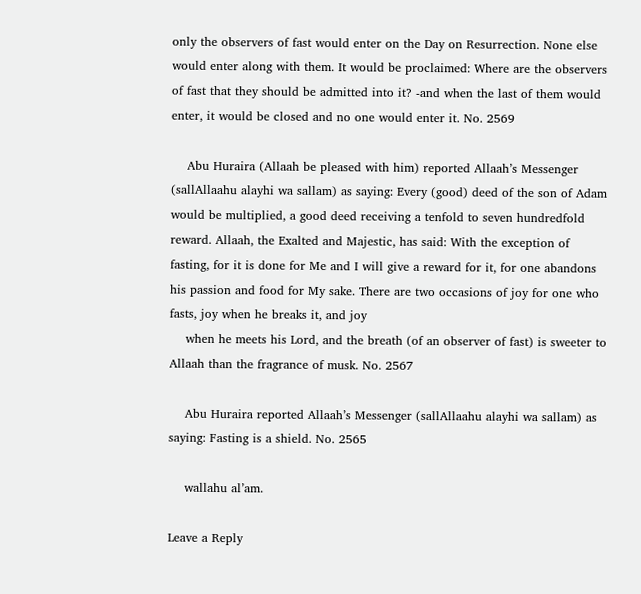only the observers of fast would enter on the Day on Resurrection. None else would enter along with them. It would be proclaimed: Where are the observers of fast that they should be admitted into it? -and when the last of them would enter, it would be closed and no one would enter it. No. 2569

    Abu Huraira (Allaah be pleased with him) reported Allaah’s Messenger (sallAllaahu alayhi wa sallam) as saying: Every (good) deed of the son of Adam would be multiplied, a good deed receiving a tenfold to seven hundredfold reward. Allaah, the Exalted and Majestic, has said: With the exception of fasting, for it is done for Me and I will give a reward for it, for one abandons his passion and food for My sake. There are two occasions of joy for one who fasts, joy when he breaks it, and joy
    when he meets his Lord, and the breath (of an observer of fast) is sweeter to Allaah than the fragrance of musk. No. 2567

    Abu Huraira reported Allaah’s Messenger (sallAllaahu alayhi wa sallam) as saying: Fasting is a shield. No. 2565

    wallahu al’am.

Leave a Reply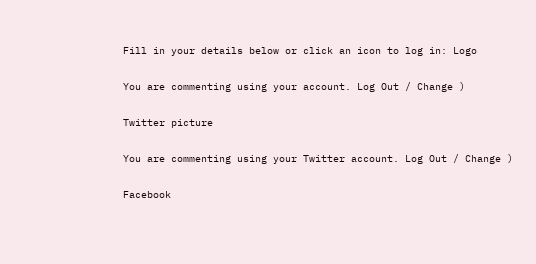Fill in your details below or click an icon to log in: Logo

You are commenting using your account. Log Out / Change )

Twitter picture

You are commenting using your Twitter account. Log Out / Change )

Facebook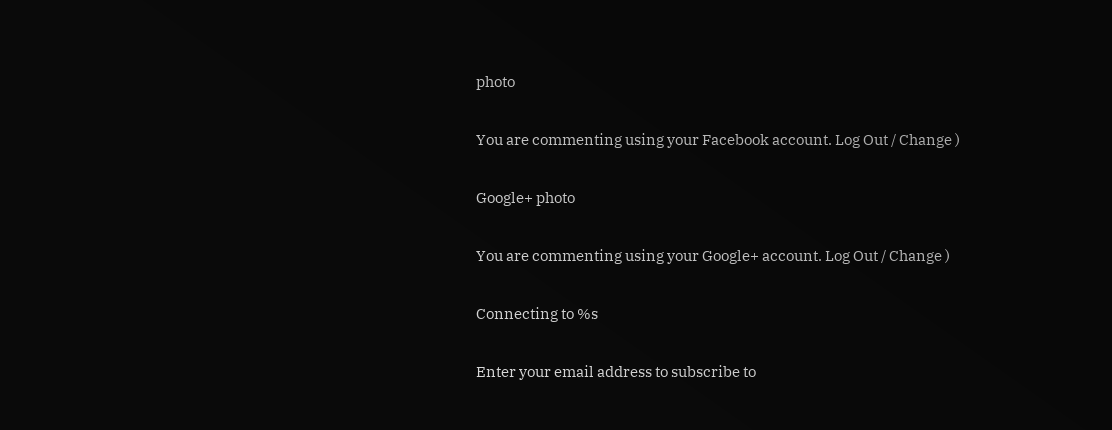photo

You are commenting using your Facebook account. Log Out / Change )

Google+ photo

You are commenting using your Google+ account. Log Out / Change )

Connecting to %s

Enter your email address to subscribe to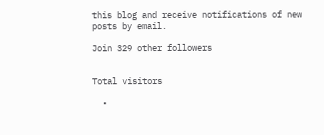this blog and receive notifications of new posts by email.

Join 329 other followers


Total visitors

  •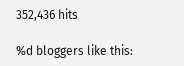352,436 hits

%d bloggers like this: